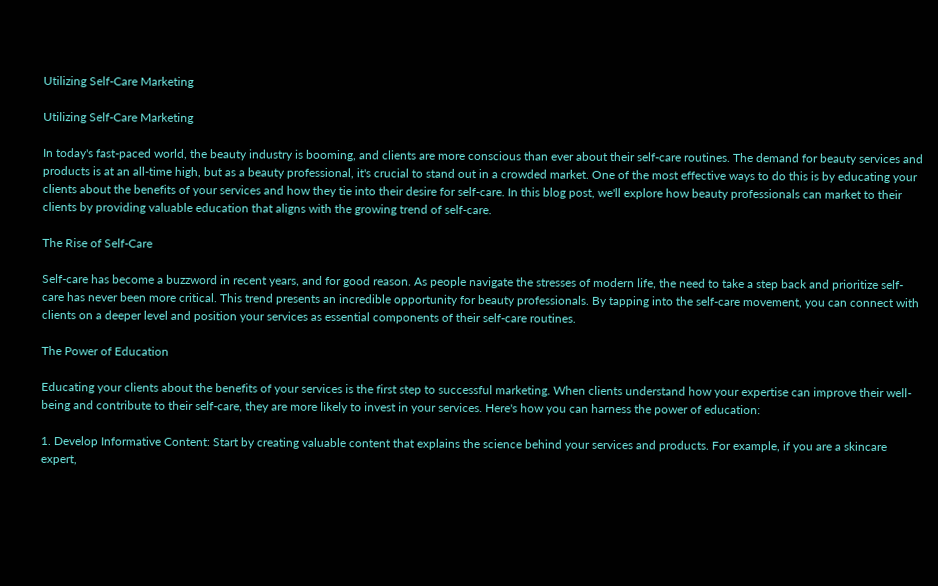Utilizing Self-Care Marketing

Utilizing Self-Care Marketing

In today's fast-paced world, the beauty industry is booming, and clients are more conscious than ever about their self-care routines. The demand for beauty services and products is at an all-time high, but as a beauty professional, it's crucial to stand out in a crowded market. One of the most effective ways to do this is by educating your clients about the benefits of your services and how they tie into their desire for self-care. In this blog post, we'll explore how beauty professionals can market to their clients by providing valuable education that aligns with the growing trend of self-care.

The Rise of Self-Care

Self-care has become a buzzword in recent years, and for good reason. As people navigate the stresses of modern life, the need to take a step back and prioritize self-care has never been more critical. This trend presents an incredible opportunity for beauty professionals. By tapping into the self-care movement, you can connect with clients on a deeper level and position your services as essential components of their self-care routines.

The Power of Education

Educating your clients about the benefits of your services is the first step to successful marketing. When clients understand how your expertise can improve their well-being and contribute to their self-care, they are more likely to invest in your services. Here's how you can harness the power of education:

1. Develop Informative Content: Start by creating valuable content that explains the science behind your services and products. For example, if you are a skincare expert,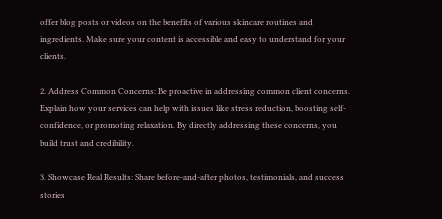offer blog posts or videos on the benefits of various skincare routines and ingredients. Make sure your content is accessible and easy to understand for your clients.

2. Address Common Concerns: Be proactive in addressing common client concerns. Explain how your services can help with issues like stress reduction, boosting self-confidence, or promoting relaxation. By directly addressing these concerns, you build trust and credibility.

3. Showcase Real Results: Share before-and-after photos, testimonials, and success stories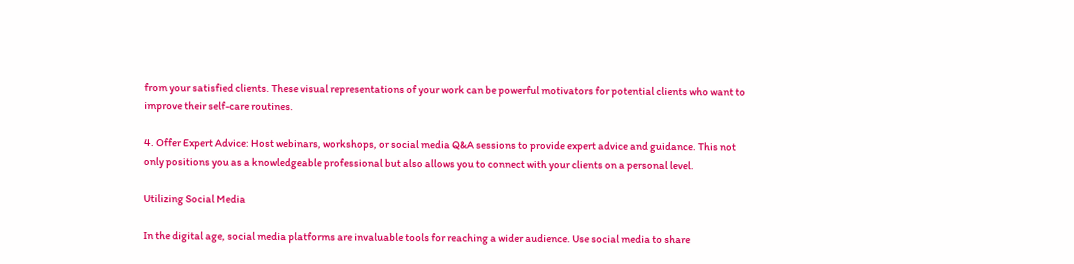from your satisfied clients. These visual representations of your work can be powerful motivators for potential clients who want to improve their self-care routines.

4. Offer Expert Advice: Host webinars, workshops, or social media Q&A sessions to provide expert advice and guidance. This not only positions you as a knowledgeable professional but also allows you to connect with your clients on a personal level.

Utilizing Social Media

In the digital age, social media platforms are invaluable tools for reaching a wider audience. Use social media to share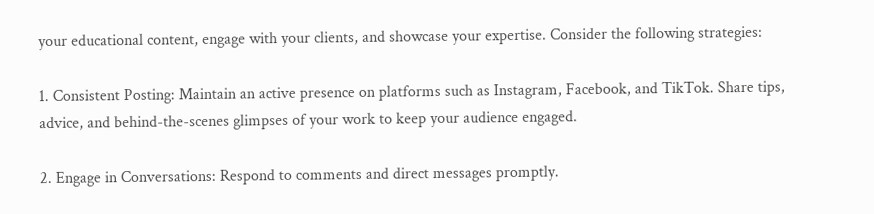your educational content, engage with your clients, and showcase your expertise. Consider the following strategies:

1. Consistent Posting: Maintain an active presence on platforms such as Instagram, Facebook, and TikTok. Share tips, advice, and behind-the-scenes glimpses of your work to keep your audience engaged.

2. Engage in Conversations: Respond to comments and direct messages promptly.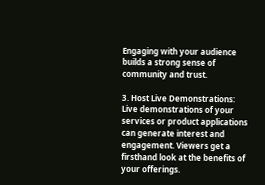Engaging with your audience builds a strong sense of community and trust.

3. Host Live Demonstrations: Live demonstrations of your services or product applications can generate interest and engagement. Viewers get a firsthand look at the benefits of your offerings.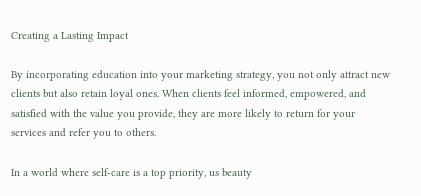Creating a Lasting Impact

By incorporating education into your marketing strategy, you not only attract new clients but also retain loyal ones. When clients feel informed, empowered, and satisfied with the value you provide, they are more likely to return for your services and refer you to others.

In a world where self-care is a top priority, us beauty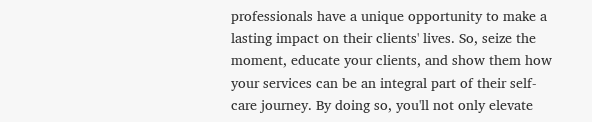professionals have a unique opportunity to make a lasting impact on their clients' lives. So, seize the moment, educate your clients, and show them how your services can be an integral part of their self-care journey. By doing so, you'll not only elevate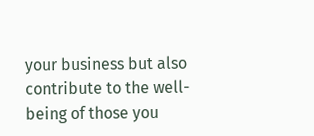your business but also contribute to the well-being of those you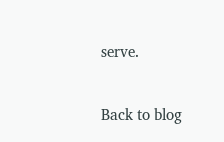serve.

Back to blog